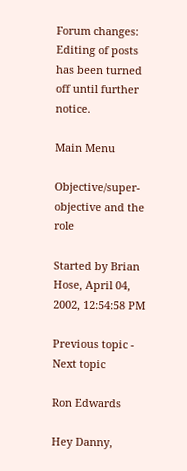Forum changes: Editing of posts has been turned off until further notice.

Main Menu

Objective/super-objective and the role

Started by Brian Hose, April 04, 2002, 12:54:58 PM

Previous topic - Next topic

Ron Edwards

Hey Danny,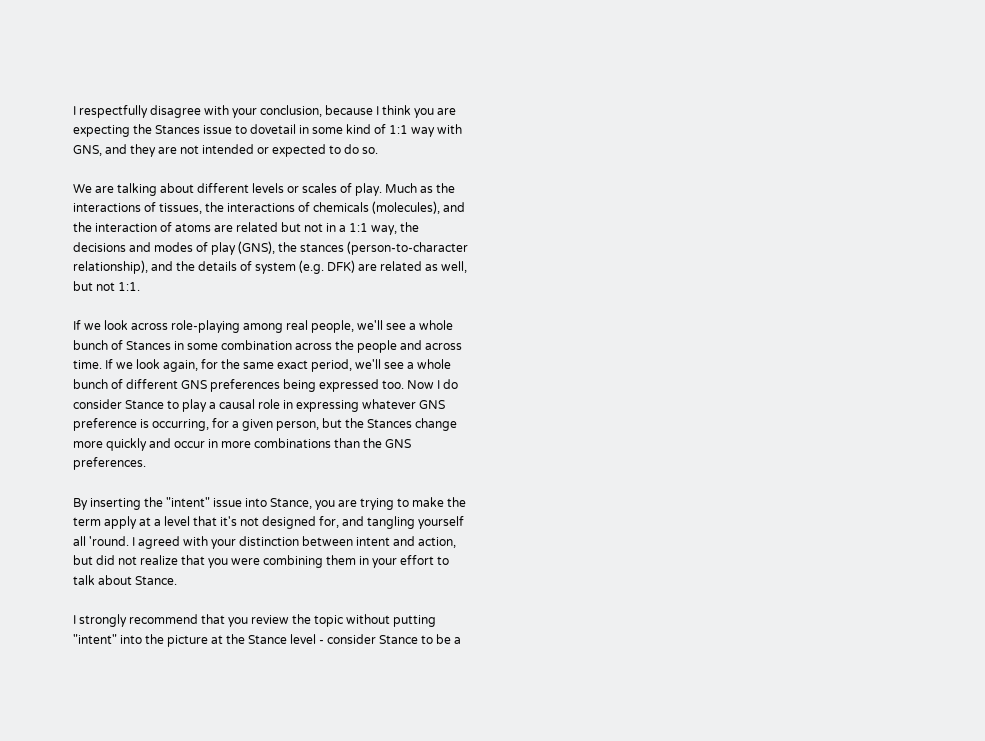I respectfully disagree with your conclusion, because I think you are expecting the Stances issue to dovetail in some kind of 1:1 way with GNS, and they are not intended or expected to do so.

We are talking about different levels or scales of play. Much as the interactions of tissues, the interactions of chemicals (molecules), and the interaction of atoms are related but not in a 1:1 way, the decisions and modes of play (GNS), the stances (person-to-character relationship), and the details of system (e.g. DFK) are related as well, but not 1:1.

If we look across role-playing among real people, we'll see a whole bunch of Stances in some combination across the people and across time. If we look again, for the same exact period, we'll see a whole bunch of different GNS preferences being expressed too. Now I do consider Stance to play a causal role in expressing whatever GNS preference is occurring, for a given person, but the Stances change more quickly and occur in more combinations than the GNS preferences.

By inserting the "intent" issue into Stance, you are trying to make the term apply at a level that it's not designed for, and tangling yourself all 'round. I agreed with your distinction between intent and action, but did not realize that you were combining them in your effort to talk about Stance.

I strongly recommend that you review the topic without putting "intent" into the picture at the Stance level - consider Stance to be a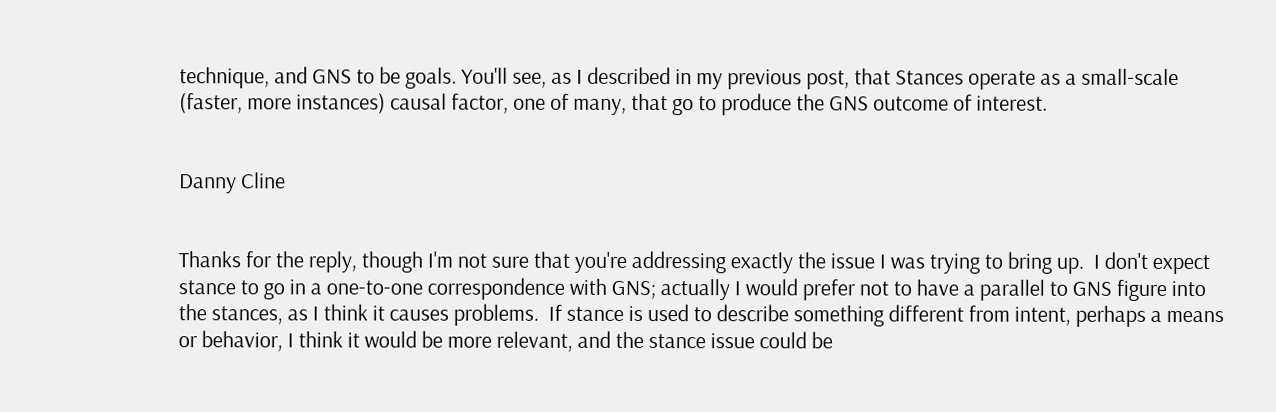technique, and GNS to be goals. You'll see, as I described in my previous post, that Stances operate as a small-scale (faster, more instances) causal factor, one of many, that go to produce the GNS outcome of interest.


Danny Cline


Thanks for the reply, though I'm not sure that you're addressing exactly the issue I was trying to bring up.  I don't expect stance to go in a one-to-one correspondence with GNS; actually I would prefer not to have a parallel to GNS figure into the stances, as I think it causes problems.  If stance is used to describe something different from intent, perhaps a means or behavior, I think it would be more relevant, and the stance issue could be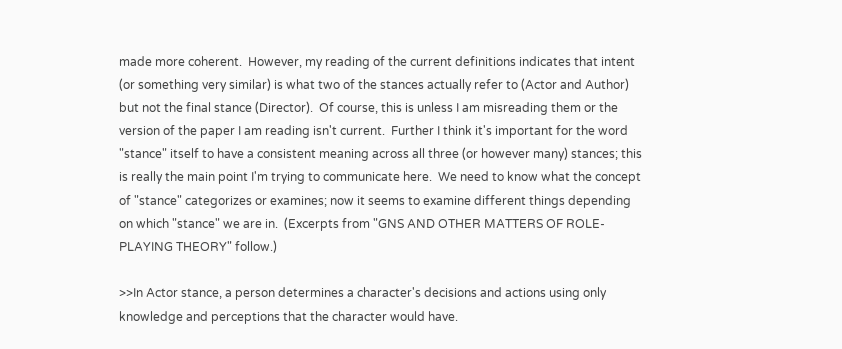made more coherent.  However, my reading of the current definitions indicates that intent (or something very similar) is what two of the stances actually refer to (Actor and Author) but not the final stance (Director).  Of course, this is unless I am misreading them or the version of the paper I am reading isn't current.  Further I think it's important for the word "stance" itself to have a consistent meaning across all three (or however many) stances; this is really the main point I'm trying to communicate here.  We need to know what the concept of "stance" categorizes or examines; now it seems to examine different things depending on which "stance" we are in.  (Excerpts from "GNS AND OTHER MATTERS OF ROLE-PLAYING THEORY" follow.)

>>In Actor stance, a person determines a character's decisions and actions using only knowledge and perceptions that the character would have.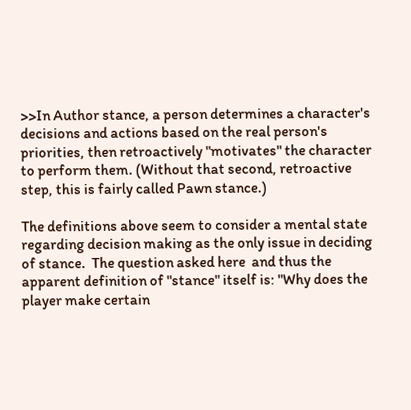>>In Author stance, a person determines a character's decisions and actions based on the real person's priorities, then retroactively "motivates" the character to perform them. (Without that second, retroactive step, this is fairly called Pawn stance.)

The definitions above seem to consider a mental state regarding decision making as the only issue in deciding of stance.  The question asked here  and thus the apparent definition of "stance" itself is: "Why does the player make certain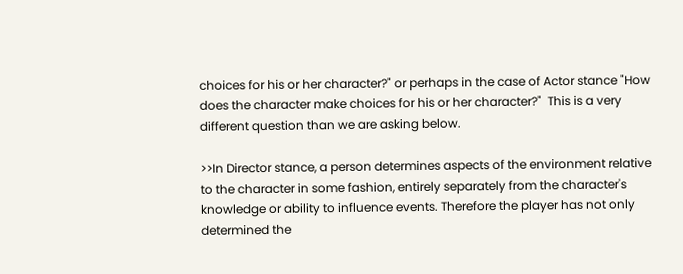choices for his or her character?" or perhaps in the case of Actor stance "How does the character make choices for his or her character?"  This is a very different question than we are asking below.

>>In Director stance, a person determines aspects of the environment relative to the character in some fashion, entirely separately from the character's knowledge or ability to influence events. Therefore the player has not only determined the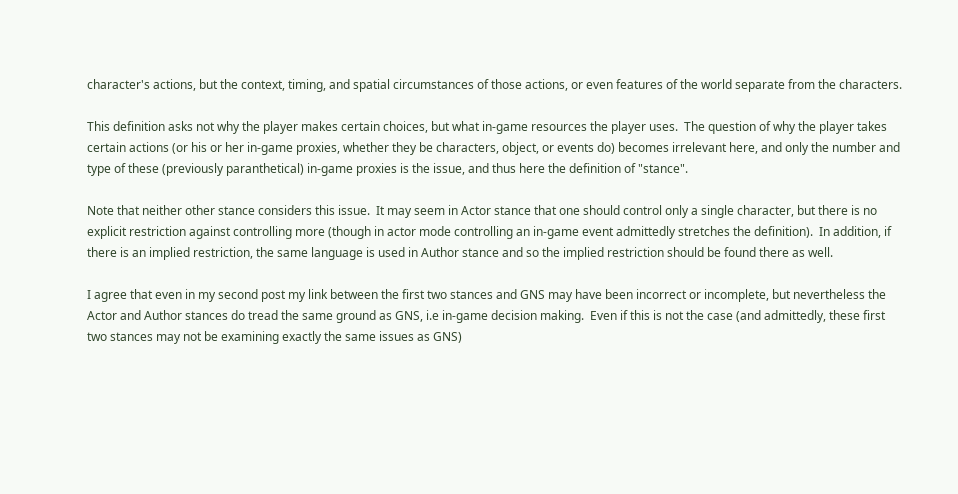character's actions, but the context, timing, and spatial circumstances of those actions, or even features of the world separate from the characters.

This definition asks not why the player makes certain choices, but what in-game resources the player uses.  The question of why the player takes certain actions (or his or her in-game proxies, whether they be characters, object, or events do) becomes irrelevant here, and only the number and type of these (previously paranthetical) in-game proxies is the issue, and thus here the definition of "stance".

Note that neither other stance considers this issue.  It may seem in Actor stance that one should control only a single character, but there is no explicit restriction against controlling more (though in actor mode controlling an in-game event admittedly stretches the definition).  In addition, if there is an implied restriction, the same language is used in Author stance and so the implied restriction should be found there as well.

I agree that even in my second post my link between the first two stances and GNS may have been incorrect or incomplete, but nevertheless the Actor and Author stances do tread the same ground as GNS, i.e in-game decision making.  Even if this is not the case (and admittedly, these first two stances may not be examining exactly the same issues as GNS)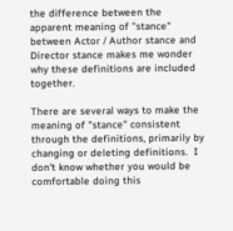the difference between the apparent meaning of "stance" between Actor / Author stance and Director stance makes me wonder why these definitions are included together.

There are several ways to make the meaning of "stance" consistent through the definitions, primarily by changing or deleting definitions.  I don't know whether you would be comfortable doing this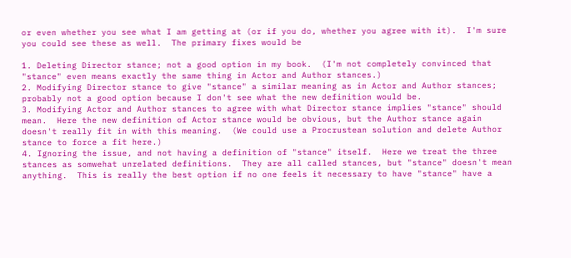or even whether you see what I am getting at (or if you do, whether you agree with it).  I'm sure you could see these as well.  The primary fixes would be

1. Deleting Director stance; not a good option in my book.  (I'm not completely convinced that "stance" even means exactly the same thing in Actor and Author stances.)
2. Modifying Director stance to give "stance" a similar meaning as in Actor and Author stances; probably not a good option because I don't see what the new definition would be.
3. Modifying Actor and Author stances to agree with what Director stance implies "stance" should mean.  Here the new definition of Actor stance would be obvious, but the Author stance again doesn't really fit in with this meaning.  (We could use a Procrustean solution and delete Author stance to force a fit here.)
4. Ignoring the issue, and not having a definition of "stance" itself.  Here we treat the three stances as somwehat unrelated definitions.  They are all called stances, but "stance" doesn't mean anything.  This is really the best option if no one feels it necessary to have "stance" have a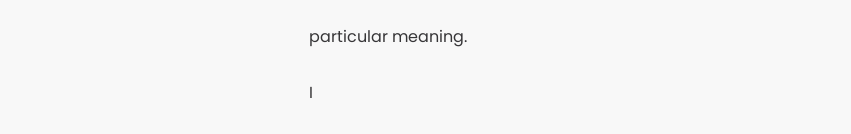particular meaning.

I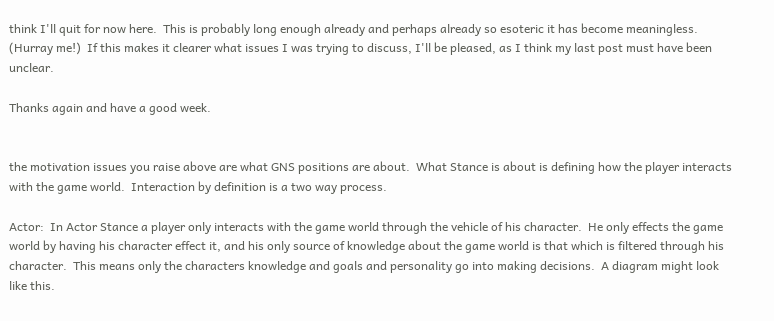think I'll quit for now here.  This is probably long enough already and perhaps already so esoteric it has become meaningless.  (Hurray me!)  If this makes it clearer what issues I was trying to discuss, I'll be pleased, as I think my last post must have been unclear.

Thanks again and have a good week.


the motivation issues you raise above are what GNS positions are about.  What Stance is about is defining how the player interacts with the game world.  Interaction by definition is a two way process.

Actor:  In Actor Stance a player only interacts with the game world through the vehicle of his character.  He only effects the game world by having his character effect it, and his only source of knowledge about the game world is that which is filtered through his character.  This means only the characters knowledge and goals and personality go into making decisions.  A diagram might look like this.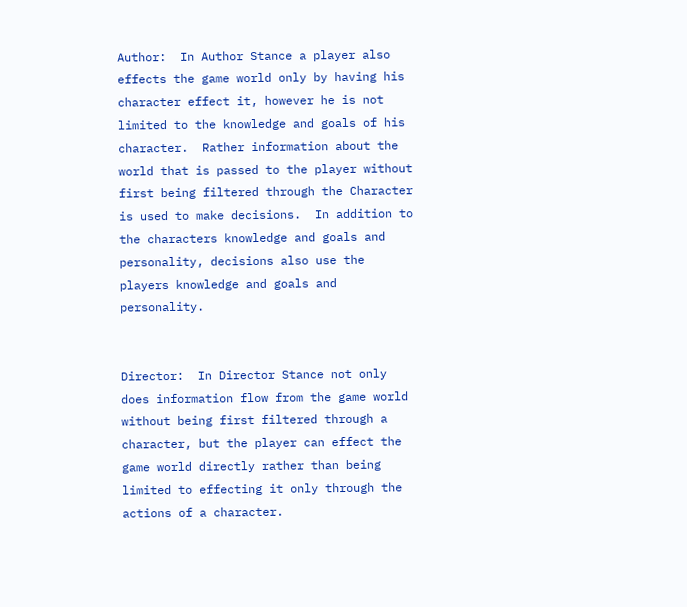Author:  In Author Stance a player also effects the game world only by having his character effect it, however he is not limited to the knowledge and goals of his character.  Rather information about the world that is passed to the player without first being filtered through the Character is used to make decisions.  In addition to the characters knowledge and goals and personality, decisions also use the players knowledge and goals and personality.


Director:  In Director Stance not only does information flow from the game world without being first filtered through a character, but the player can effect the game world directly rather than being limited to effecting it only through the actions of a character.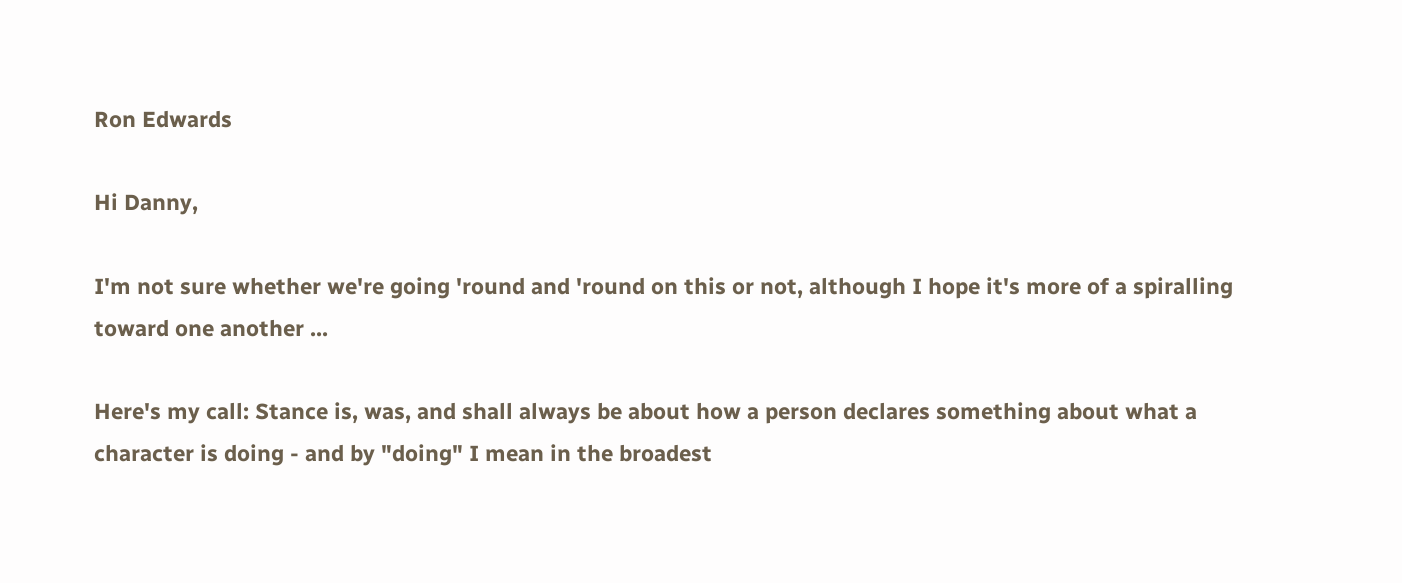Ron Edwards

Hi Danny,

I'm not sure whether we're going 'round and 'round on this or not, although I hope it's more of a spiralling toward one another ...

Here's my call: Stance is, was, and shall always be about how a person declares something about what a character is doing - and by "doing" I mean in the broadest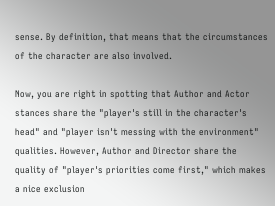sense. By definition, that means that the circumstances of the character are also involved.

Now, you are right in spotting that Author and Actor stances share the "player's still in the character's head" and "player isn't messing with the environment" qualities. However, Author and Director share the quality of "player's priorities come first," which makes a nice exclusion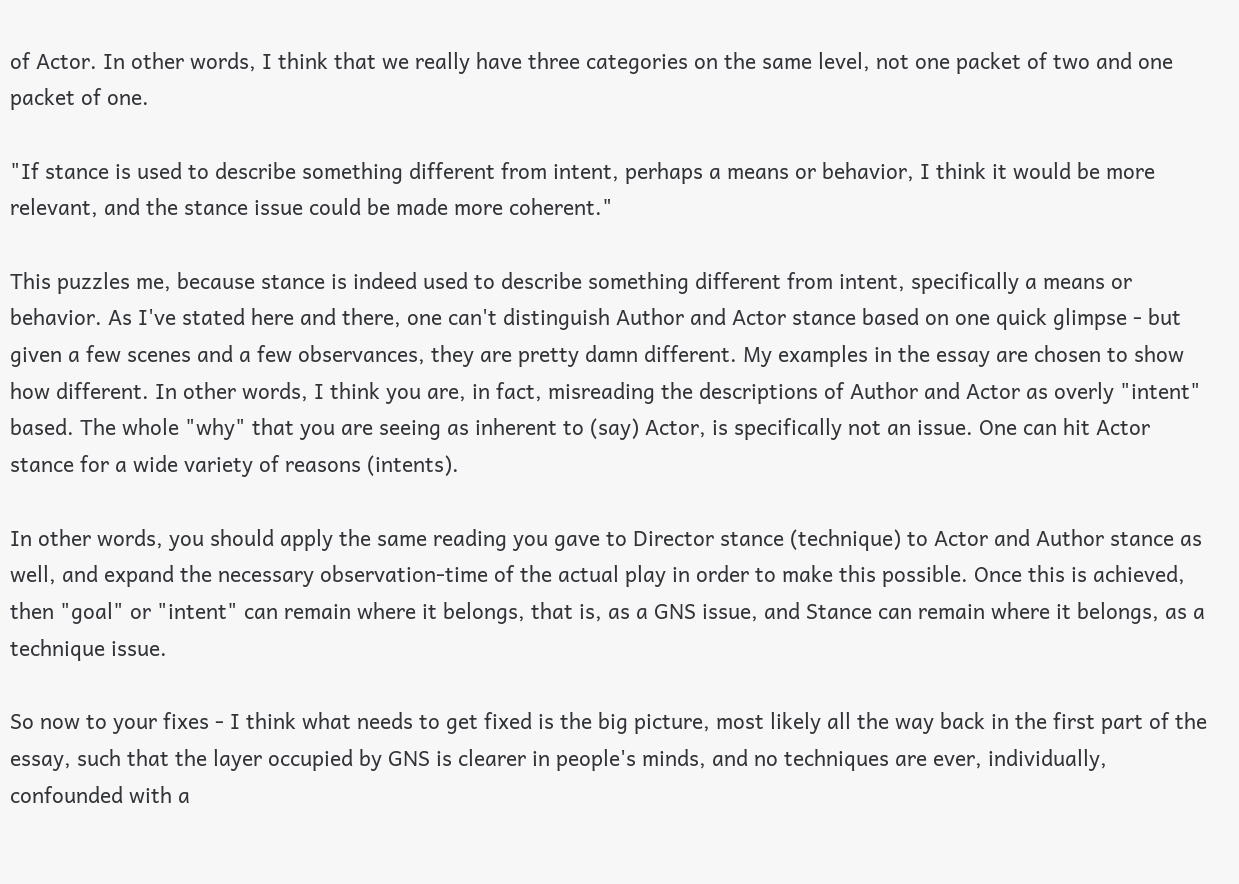of Actor. In other words, I think that we really have three categories on the same level, not one packet of two and one packet of one.

"If stance is used to describe something different from intent, perhaps a means or behavior, I think it would be more relevant, and the stance issue could be made more coherent."

This puzzles me, because stance is indeed used to describe something different from intent, specifically a means or behavior. As I've stated here and there, one can't distinguish Author and Actor stance based on one quick glimpse - but given a few scenes and a few observances, they are pretty damn different. My examples in the essay are chosen to show how different. In other words, I think you are, in fact, misreading the descriptions of Author and Actor as overly "intent" based. The whole "why" that you are seeing as inherent to (say) Actor, is specifically not an issue. One can hit Actor stance for a wide variety of reasons (intents).

In other words, you should apply the same reading you gave to Director stance (technique) to Actor and Author stance as well, and expand the necessary observation-time of the actual play in order to make this possible. Once this is achieved, then "goal" or "intent" can remain where it belongs, that is, as a GNS issue, and Stance can remain where it belongs, as a technique issue.

So now to your fixes - I think what needs to get fixed is the big picture, most likely all the way back in the first part of the essay, such that the layer occupied by GNS is clearer in people's minds, and no techniques are ever, individually, confounded with a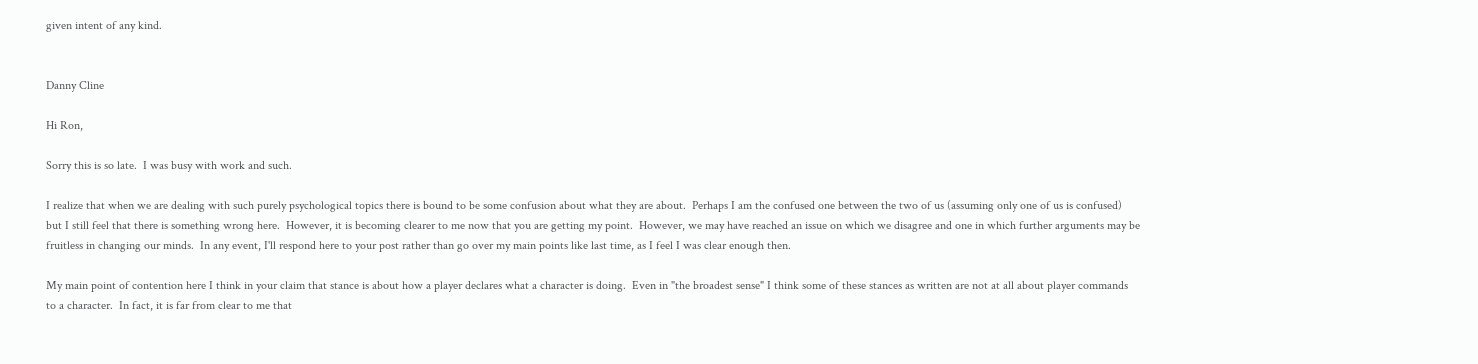given intent of any kind.


Danny Cline

Hi Ron,

Sorry this is so late.  I was busy with work and such.

I realize that when we are dealing with such purely psychological topics there is bound to be some confusion about what they are about.  Perhaps I am the confused one between the two of us (assuming only one of us is confused) but I still feel that there is something wrong here.  However, it is becoming clearer to me now that you are getting my point.  However, we may have reached an issue on which we disagree and one in which further arguments may be fruitless in changing our minds.  In any event, I'll respond here to your post rather than go over my main points like last time, as I feel I was clear enough then.

My main point of contention here I think in your claim that stance is about how a player declares what a character is doing.  Even in "the broadest sense" I think some of these stances as written are not at all about player commands to a character.  In fact, it is far from clear to me that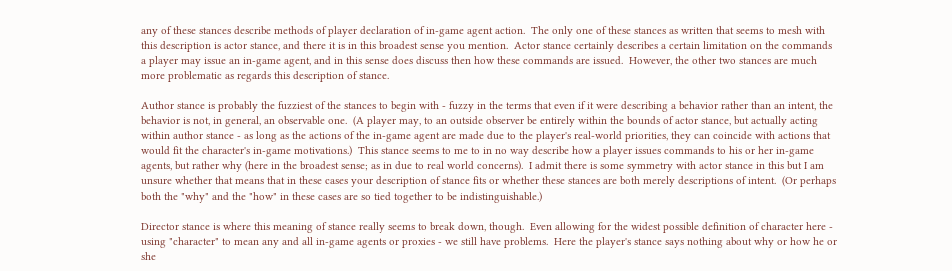any of these stances describe methods of player declaration of in-game agent action.  The only one of these stances as written that seems to mesh with this description is actor stance, and there it is in this broadest sense you mention.  Actor stance certainly describes a certain limitation on the commands a player may issue an in-game agent, and in this sense does discuss then how these commands are issued.  However, the other two stances are much more problematic as regards this description of stance.

Author stance is probably the fuzziest of the stances to begin with - fuzzy in the terms that even if it were describing a behavior rather than an intent, the behavior is not, in general, an observable one.  (A player may, to an outside observer be entirely within the bounds of actor stance, but actually acting within author stance - as long as the actions of the in-game agent are made due to the player's real-world priorities, they can coincide with actions that would fit the character's in-game motivations.)  This stance seems to me to in no way describe how a player issues commands to his or her in-game agents, but rather why (here in the broadest sense; as in due to real world concerns).  I admit there is some symmetry with actor stance in this but I am unsure whether that means that in these cases your description of stance fits or whether these stances are both merely descriptions of intent.  (Or perhaps both the "why" and the "how" in these cases are so tied together to be indistinguishable.)

Director stance is where this meaning of stance really seems to break down, though.  Even allowing for the widest possible definition of character here - using "character" to mean any and all in-game agents or proxies - we still have problems.  Here the player's stance says nothing about why or how he or she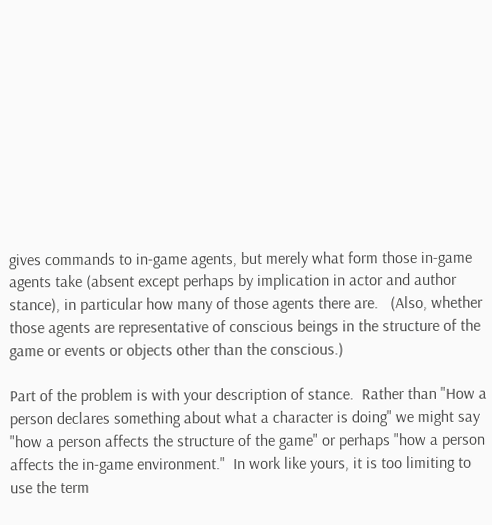gives commands to in-game agents, but merely what form those in-game agents take (absent except perhaps by implication in actor and author stance), in particular how many of those agents there are.   (Also, whether those agents are representative of conscious beings in the structure of the game or events or objects other than the conscious.)

Part of the problem is with your description of stance.  Rather than "How a person declares something about what a character is doing" we might say "how a person affects the structure of the game" or perhaps "how a person affects the in-game environment."  In work like yours, it is too limiting to use the term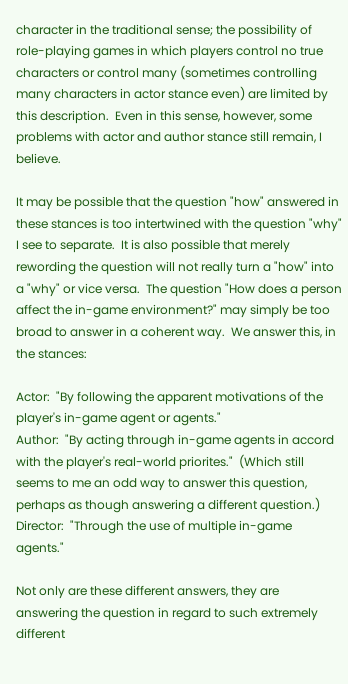character in the traditional sense; the possibility of role-playing games in which players control no true characters or control many (sometimes controlling many characters in actor stance even) are limited by this description.  Even in this sense, however, some problems with actor and author stance still remain, I believe.

It may be possible that the question "how" answered in these stances is too intertwined with the question "why" I see to separate.  It is also possible that merely rewording the question will not really turn a "how" into a "why" or vice versa.  The question "How does a person affect the in-game environment?" may simply be too broad to answer in a coherent way.  We answer this, in the stances:

Actor:  "By following the apparent motivations of the player's in-game agent or agents."
Author:  "By acting through in-game agents in accord with the player's real-world priorites."  (Which still seems to me an odd way to answer this question, perhaps as though answering a different question.)
Director:  "Through the use of multiple in-game agents."

Not only are these different answers, they are answering the question in regard to such extremely different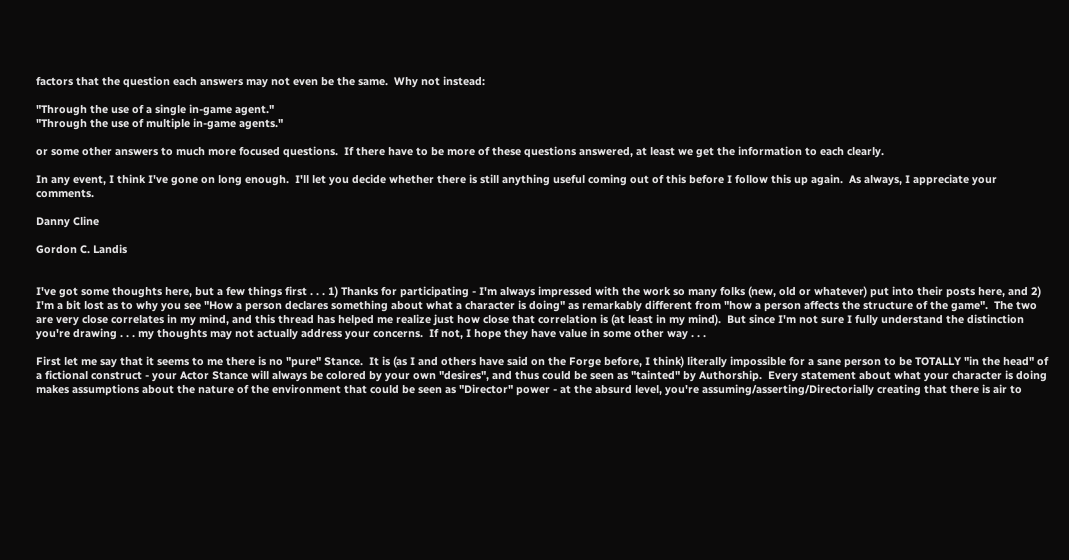factors that the question each answers may not even be the same.  Why not instead:

"Through the use of a single in-game agent."
"Through the use of multiple in-game agents."

or some other answers to much more focused questions.  If there have to be more of these questions answered, at least we get the information to each clearly.

In any event, I think I've gone on long enough.  I'll let you decide whether there is still anything useful coming out of this before I follow this up again.  As always, I appreciate your comments.

Danny Cline

Gordon C. Landis


I've got some thoughts here, but a few things first . . . 1) Thanks for participating - I'm always impressed with the work so many folks (new, old or whatever) put into their posts here, and 2) I'm a bit lost as to why you see "How a person declares something about what a character is doing" as remarkably different from "how a person affects the structure of the game".  The two are very close correlates in my mind, and this thread has helped me realize just how close that correlation is (at least in my mind).  But since I'm not sure I fully understand the distinction you're drawing . . . my thoughts may not actually address your concerns.  If not, I hope they have value in some other way . . .

First let me say that it seems to me there is no "pure" Stance.  It is (as I and others have said on the Forge before, I think) literally impossible for a sane person to be TOTALLY "in the head" of a fictional construct - your Actor Stance will always be colored by your own "desires", and thus could be seen as "tainted" by Authorship.  Every statement about what your character is doing makes assumptions about the nature of the environment that could be seen as "Director" power - at the absurd level, you're assuming/asserting/Directorially creating that there is air to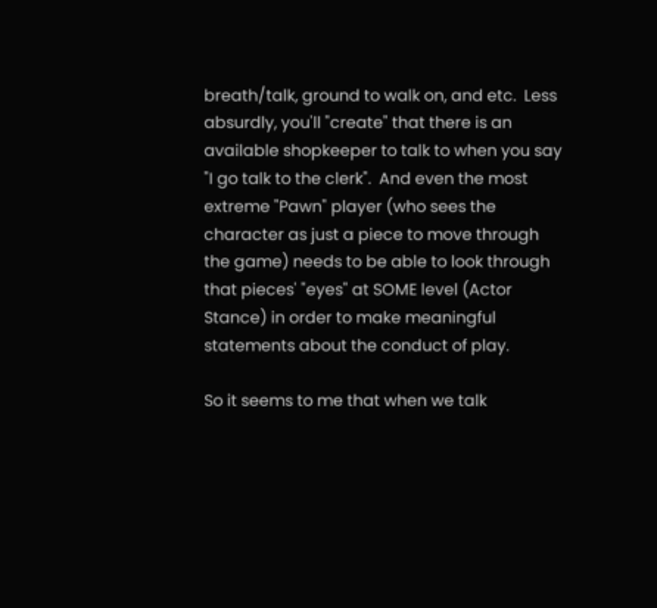breath/talk, ground to walk on, and etc.  Less absurdly, you'll "create" that there is an available shopkeeper to talk to when you say "I go talk to the clerk".  And even the most extreme "Pawn" player (who sees the character as just a piece to move through the game) needs to be able to look through that pieces' "eyes" at SOME level (Actor Stance) in order to make meaningful statements about the conduct of play.

So it seems to me that when we talk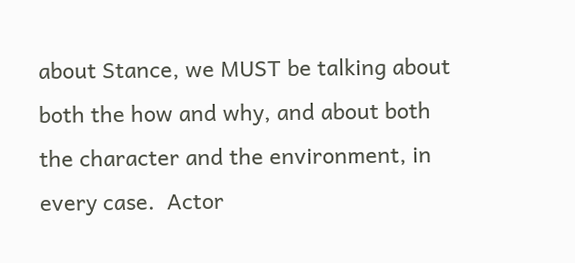about Stance, we MUST be talking about both the how and why, and about both the character and the environment, in every case.  Actor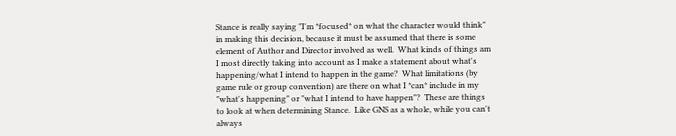Stance is really saying "I'm *focused* on what the character would think" in making this decision, because it must be assumed that there is some element of Author and Director involved as well.  What kinds of things am I most directly taking into account as I make a statement about what's happening/what I intend to happen in the game?  What limitations (by game rule or group convention) are there on what I *can* include in my "what's happening" or "what I intend to have happen"?  These are things to look at when determining Stance.  Like GNS as a whole, while you can't always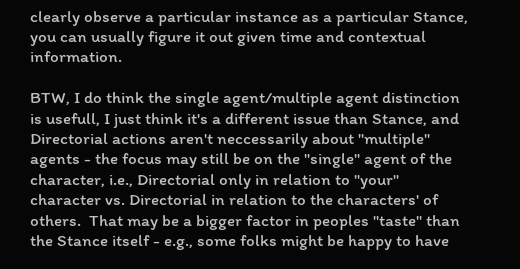clearly observe a particular instance as a particular Stance, you can usually figure it out given time and contextual information.

BTW, I do think the single agent/multiple agent distinction is usefull, I just think it's a different issue than Stance, and Directorial actions aren't neccessarily about "multiple" agents - the focus may still be on the "single" agent of the character, i.e., Directorial only in relation to "your" character vs. Directorial in relation to the characters' of others.  That may be a bigger factor in peoples "taste" than the Stance itself - e.g., some folks might be happy to have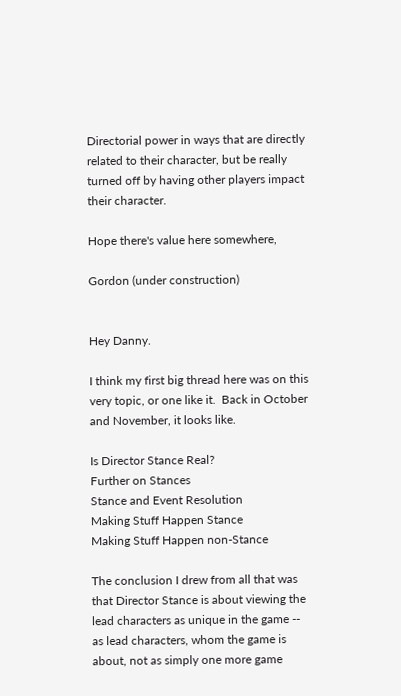Directorial power in ways that are directly related to their character, but be really turned off by having other players impact their character.

Hope there's value here somewhere,

Gordon (under construction)


Hey Danny.

I think my first big thread here was on this very topic, or one like it.  Back in October and November, it looks like.

Is Director Stance Real?
Further on Stances
Stance and Event Resolution
Making Stuff Happen Stance
Making Stuff Happen non-Stance

The conclusion I drew from all that was that Director Stance is about viewing the lead characters as unique in the game -- as lead characters, whom the game is about, not as simply one more game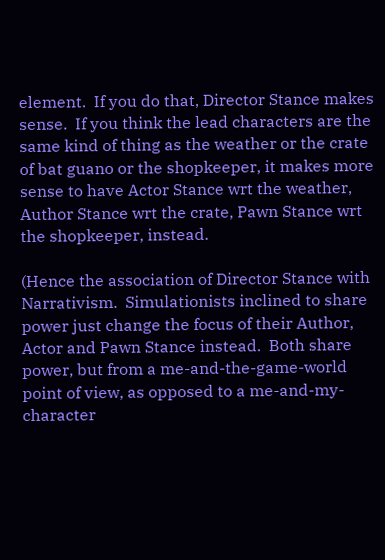element.  If you do that, Director Stance makes sense.  If you think the lead characters are the same kind of thing as the weather or the crate of bat guano or the shopkeeper, it makes more sense to have Actor Stance wrt the weather, Author Stance wrt the crate, Pawn Stance wrt the shopkeeper, instead.

(Hence the association of Director Stance with Narrativism.  Simulationists inclined to share power just change the focus of their Author, Actor and Pawn Stance instead.  Both share power, but from a me-and-the-game-world point of view, as opposed to a me-and-my-character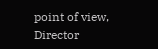point of view, Director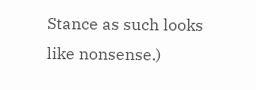Stance as such looks like nonsense.)